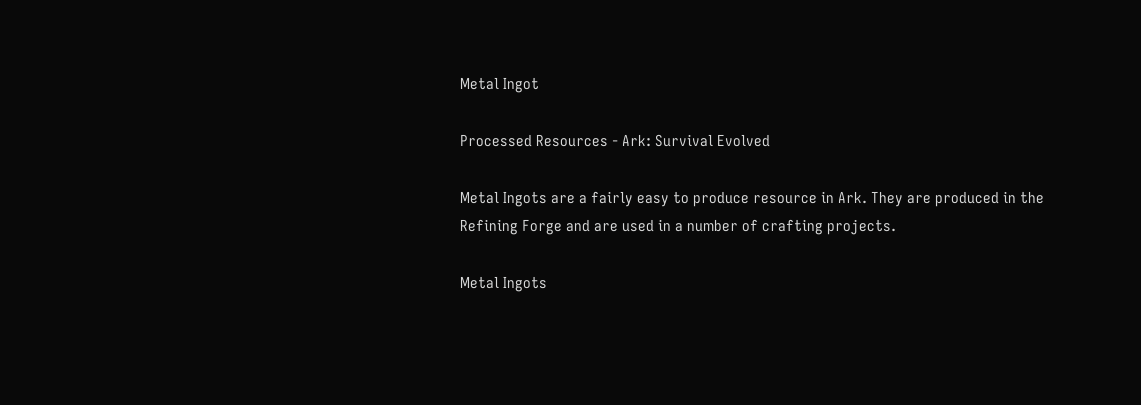Metal Ingot

Processed Resources - Ark: Survival Evolved

Metal Ingots are a fairly easy to produce resource in Ark. They are produced in the Refining Forge and are used in a number of crafting projects.

Metal Ingots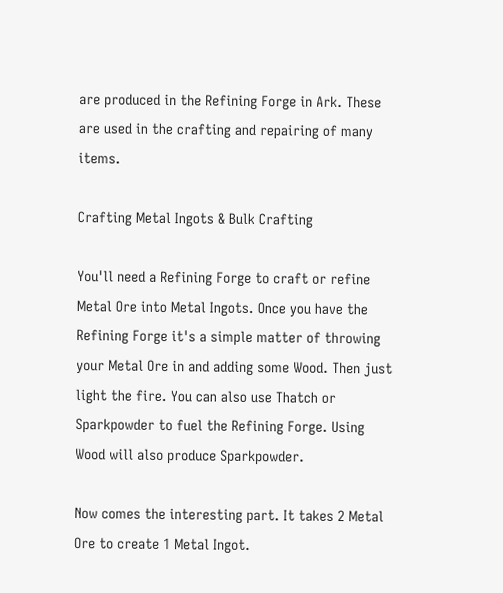are produced in the Refining Forge in Ark. These are used in the crafting and repairing of many items.

Crafting Metal Ingots & Bulk Crafting

You'll need a Refining Forge to craft or refine Metal Ore into Metal Ingots. Once you have the Refining Forge it's a simple matter of throwing your Metal Ore in and adding some Wood. Then just light the fire. You can also use Thatch or Sparkpowder to fuel the Refining Forge. Using Wood will also produce Sparkpowder.

Now comes the interesting part. It takes 2 Metal Ore to create 1 Metal Ingot.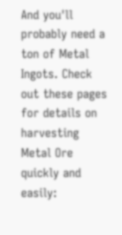And you'll probably need a ton of Metal Ingots. Check out these pages for details on harvesting Metal Ore quickly and easily: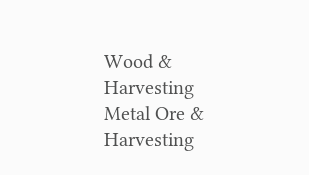Wood & Harvesting
Metal Ore & Harvesting